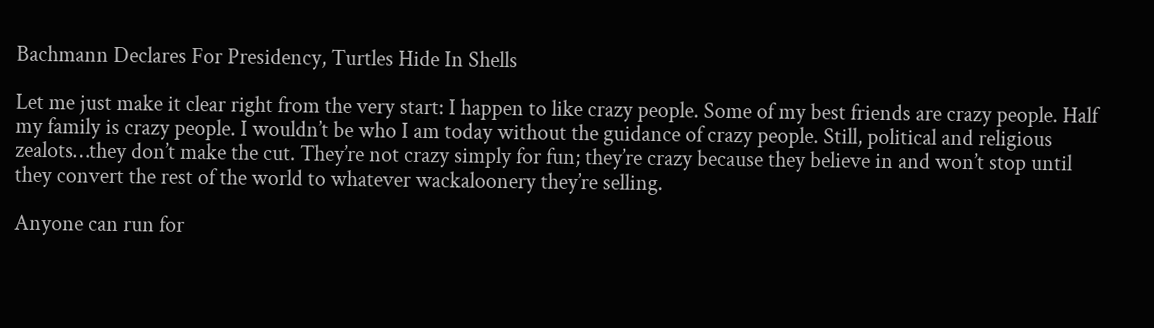Bachmann Declares For Presidency, Turtles Hide In Shells

Let me just make it clear right from the very start: I happen to like crazy people. Some of my best friends are crazy people. Half my family is crazy people. I wouldn’t be who I am today without the guidance of crazy people. Still, political and religious zealots…they don’t make the cut. They’re not crazy simply for fun; they’re crazy because they believe in and won’t stop until they convert the rest of the world to whatever wackaloonery they’re selling.

Anyone can run for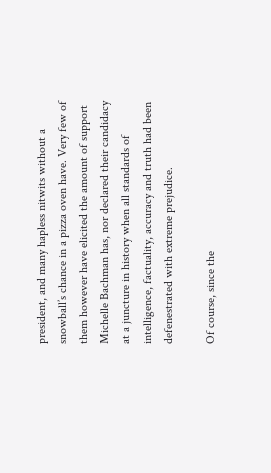president, and many hapless nitwits without a snowball’s chance in a pizza oven have. Very few of them however have elicited the amount of support Michelle Bachman has, nor declared their candidacy at a juncture in history when all standards of intelligence, factuality, accuracy and truth had been defenestrated with extreme prejudice.

Of course, since the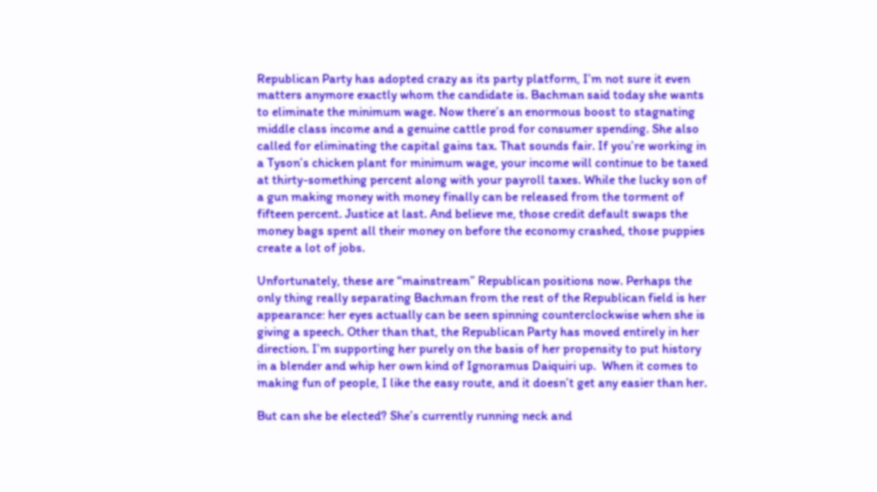Republican Party has adopted crazy as its party platform, I’m not sure it even matters anymore exactly whom the candidate is. Bachman said today she wants to eliminate the minimum wage. Now there’s an enormous boost to stagnating middle class income and a genuine cattle prod for consumer spending. She also called for eliminating the capital gains tax. That sounds fair. If you’re working in a Tyson’s chicken plant for minimum wage, your income will continue to be taxed at thirty-something percent along with your payroll taxes. While the lucky son of a gun making money with money finally can be released from the torment of fifteen percent. Justice at last. And believe me, those credit default swaps the money bags spent all their money on before the economy crashed, those puppies create a lot of jobs.

Unfortunately, these are “mainstream” Republican positions now. Perhaps the only thing really separating Bachman from the rest of the Republican field is her appearance: her eyes actually can be seen spinning counterclockwise when she is giving a speech. Other than that, the Republican Party has moved entirely in her direction. I’m supporting her purely on the basis of her propensity to put history in a blender and whip her own kind of Ignoramus Daiquiri up.  When it comes to making fun of people, I like the easy route, and it doesn’t get any easier than her.

But can she be elected? She’s currently running neck and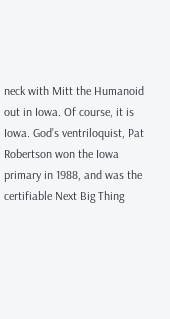neck with Mitt the Humanoid out in Iowa. Of course, it is Iowa. God’s ventriloquist, Pat Robertson won the Iowa primary in 1988, and was the certifiable Next Big Thing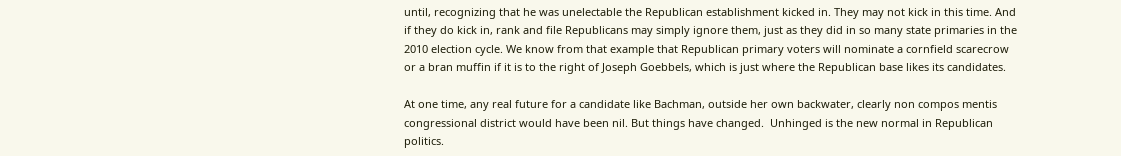until, recognizing that he was unelectable the Republican establishment kicked in. They may not kick in this time. And if they do kick in, rank and file Republicans may simply ignore them, just as they did in so many state primaries in the 2010 election cycle. We know from that example that Republican primary voters will nominate a cornfield scarecrow or a bran muffin if it is to the right of Joseph Goebbels, which is just where the Republican base likes its candidates.

At one time, any real future for a candidate like Bachman, outside her own backwater, clearly non compos mentis congressional district would have been nil. But things have changed.  Unhinged is the new normal in Republican politics.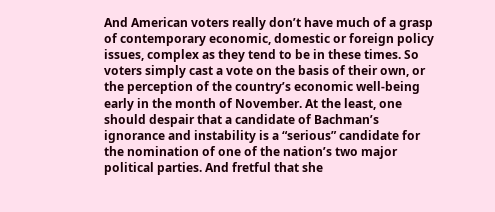And American voters really don’t have much of a grasp of contemporary economic, domestic or foreign policy issues, complex as they tend to be in these times. So voters simply cast a vote on the basis of their own, or the perception of the country’s economic well-being early in the month of November. At the least, one should despair that a candidate of Bachman’s ignorance and instability is a “serious” candidate for the nomination of one of the nation’s two major political parties. And fretful that she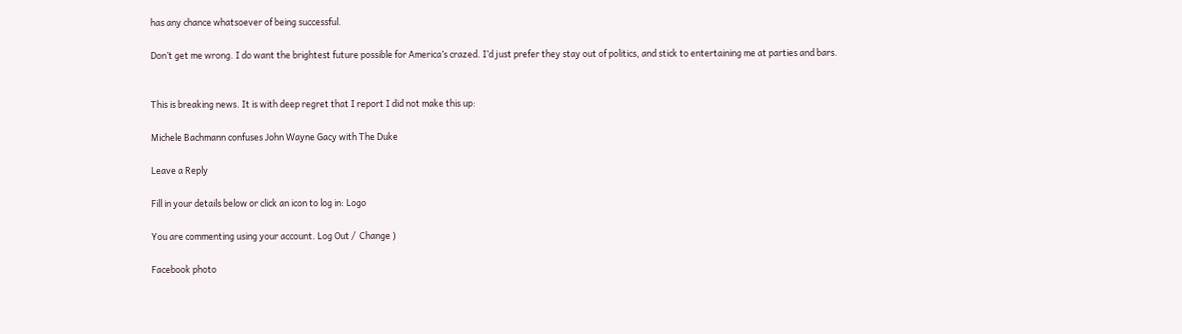has any chance whatsoever of being successful.

Don’t get me wrong. I do want the brightest future possible for America’s crazed. I’d just prefer they stay out of politics, and stick to entertaining me at parties and bars.


This is breaking news. It is with deep regret that I report I did not make this up:

Michele Bachmann confuses John Wayne Gacy with The Duke

Leave a Reply

Fill in your details below or click an icon to log in: Logo

You are commenting using your account. Log Out /  Change )

Facebook photo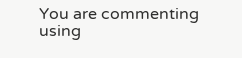You are commenting using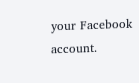your Facebook account.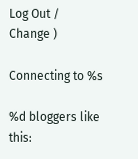Log Out /  Change )

Connecting to %s

%d bloggers like this: